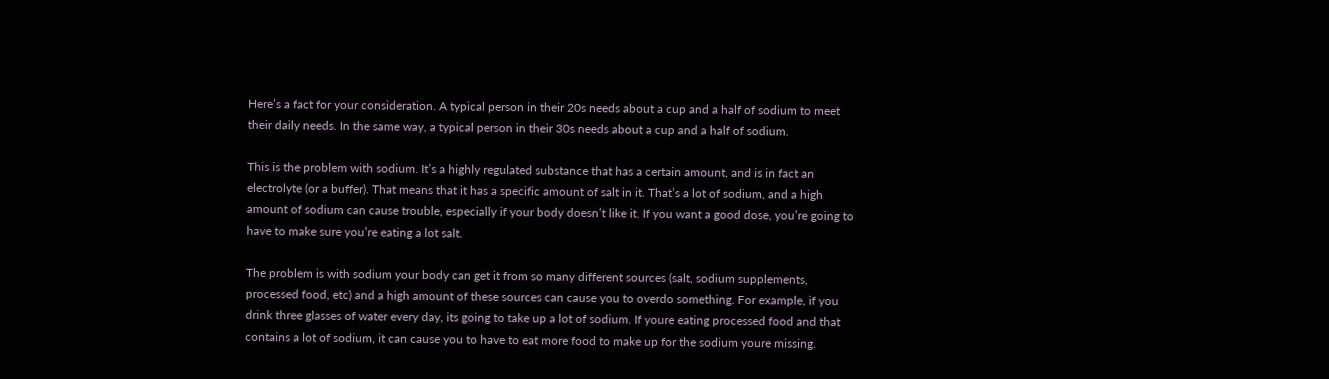Here’s a fact for your consideration. A typical person in their 20s needs about a cup and a half of sodium to meet their daily needs. In the same way, a typical person in their 30s needs about a cup and a half of sodium.

This is the problem with sodium. It’s a highly regulated substance that has a certain amount, and is in fact an electrolyte (or a buffer). That means that it has a specific amount of salt in it. That’s a lot of sodium, and a high amount of sodium can cause trouble, especially if your body doesn’t like it. If you want a good dose, you’re going to have to make sure you’re eating a lot salt.

The problem is with sodium your body can get it from so many different sources (salt, sodium supplements, processed food, etc) and a high amount of these sources can cause you to overdo something. For example, if you drink three glasses of water every day, its going to take up a lot of sodium. If youre eating processed food and that contains a lot of sodium, it can cause you to have to eat more food to make up for the sodium youre missing.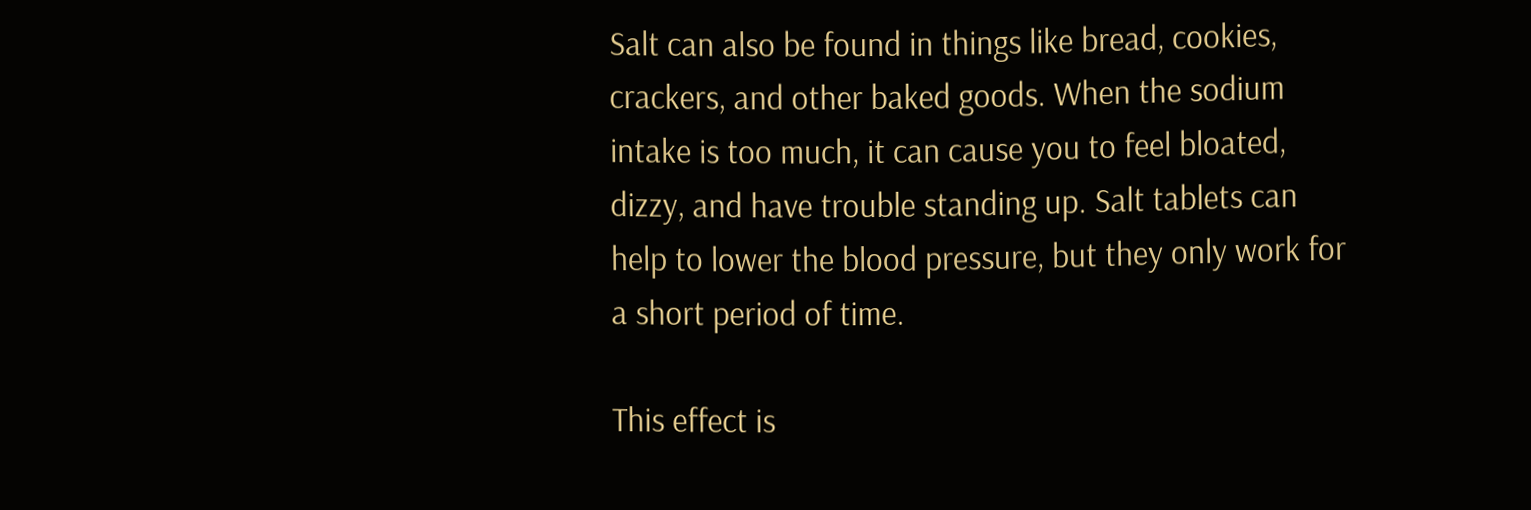Salt can also be found in things like bread, cookies, crackers, and other baked goods. When the sodium intake is too much, it can cause you to feel bloated, dizzy, and have trouble standing up. Salt tablets can help to lower the blood pressure, but they only work for a short period of time.

This effect is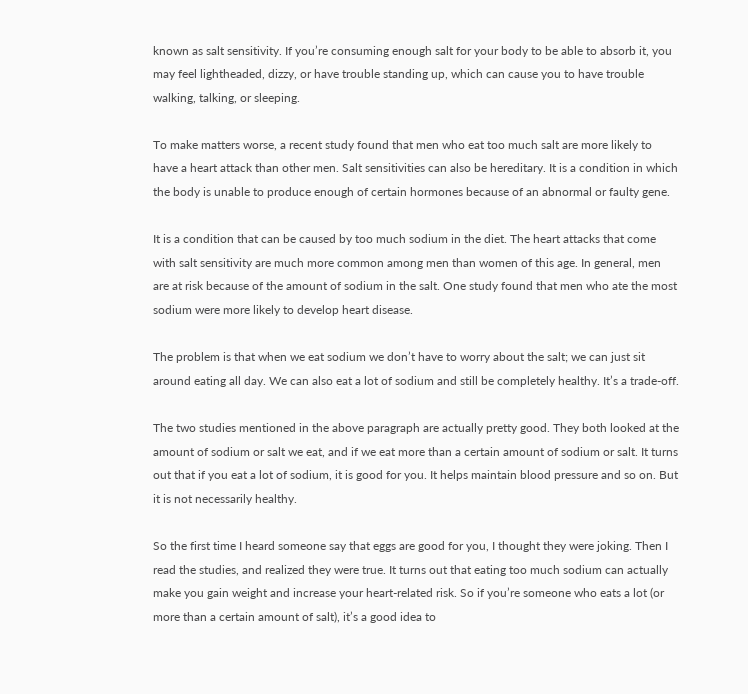known as salt sensitivity. If you’re consuming enough salt for your body to be able to absorb it, you may feel lightheaded, dizzy, or have trouble standing up, which can cause you to have trouble walking, talking, or sleeping.

To make matters worse, a recent study found that men who eat too much salt are more likely to have a heart attack than other men. Salt sensitivities can also be hereditary. It is a condition in which the body is unable to produce enough of certain hormones because of an abnormal or faulty gene.

It is a condition that can be caused by too much sodium in the diet. The heart attacks that come with salt sensitivity are much more common among men than women of this age. In general, men are at risk because of the amount of sodium in the salt. One study found that men who ate the most sodium were more likely to develop heart disease.

The problem is that when we eat sodium we don’t have to worry about the salt; we can just sit around eating all day. We can also eat a lot of sodium and still be completely healthy. It’s a trade-off.

The two studies mentioned in the above paragraph are actually pretty good. They both looked at the amount of sodium or salt we eat, and if we eat more than a certain amount of sodium or salt. It turns out that if you eat a lot of sodium, it is good for you. It helps maintain blood pressure and so on. But it is not necessarily healthy.

So the first time I heard someone say that eggs are good for you, I thought they were joking. Then I read the studies, and realized they were true. It turns out that eating too much sodium can actually make you gain weight and increase your heart-related risk. So if you’re someone who eats a lot (or more than a certain amount of salt), it’s a good idea to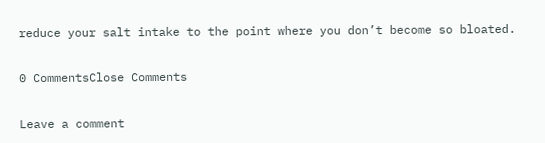reduce your salt intake to the point where you don’t become so bloated.

0 CommentsClose Comments

Leave a comment